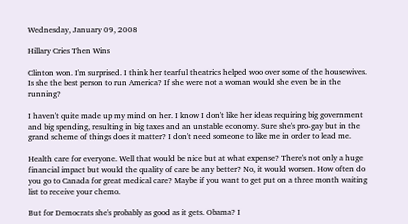Wednesday, January 09, 2008

Hillary Cries Then Wins

Clinton won. I'm surprised. I think her tearful theatrics helped woo over some of the housewives. Is she the best person to run America? If she were not a woman would she even be in the running?

I haven't quite made up my mind on her. I know I don't like her ideas requiring big government and big spending, resulting in big taxes and an unstable economy. Sure she's pro-gay but in the grand scheme of things does it matter? I don't need someone to like me in order to lead me.

Health care for everyone. Well that would be nice but at what expense? There's not only a huge financial impact but would the quality of care be any better? No, it would worsen. How often do you go to Canada for great medical care? Maybe if you want to get put on a three month waiting list to receive your chemo.

But for Democrats she's probably as good as it gets. Obama? I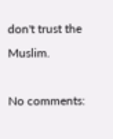don't trust the Muslim.

No comments: